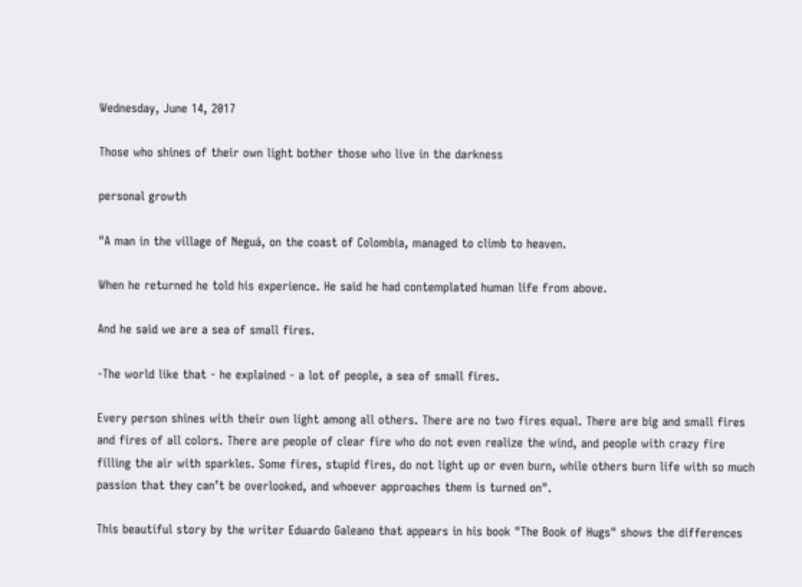Wednesday, June 14, 2017

Those who shines of their own light bother those who live in the darkness

personal growth

"A man in the village of Neguá, on the coast of Colombia, managed to climb to heaven.

When he returned he told his experience. He said he had contemplated human life from above.

And he said we are a sea of small fires.

-The world like that - he explained - a lot of people, a sea of small fires.

Every person shines with their own light among all others. There are no two fires equal. There are big and small fires and fires of all colors. There are people of clear fire who do not even realize the wind, and people with crazy fire filling the air with sparkles. Some fires, stupid fires, do not light up or even burn, while others burn life with so much passion that they can’t be overlooked, and whoever approaches them is turned on".

This beautiful story by the writer Eduardo Galeano that appears in his book "The Book of Hugs" shows the differences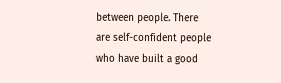between people. There are self-confident people who have built a good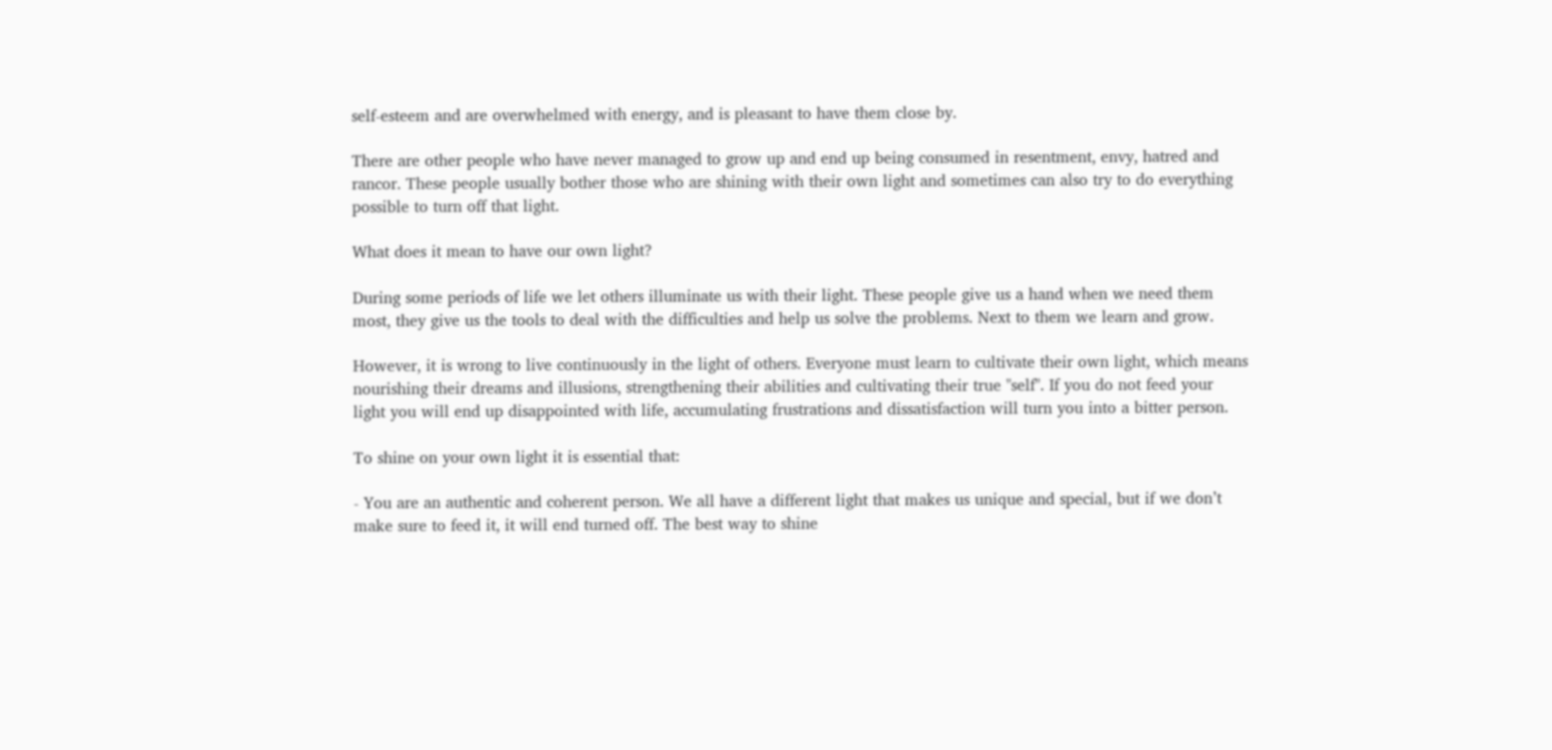self-esteem and are overwhelmed with energy, and is pleasant to have them close by.

There are other people who have never managed to grow up and end up being consumed in resentment, envy, hatred and rancor. These people usually bother those who are shining with their own light and sometimes can also try to do everything possible to turn off that light.

What does it mean to have our own light?

During some periods of life we let others illuminate us with their light. These people give us a hand when we need them most, they give us the tools to deal with the difficulties and help us solve the problems. Next to them we learn and grow.

However, it is wrong to live continuously in the light of others. Everyone must learn to cultivate their own light, which means nourishing their dreams and illusions, strengthening their abilities and cultivating their true "self". If you do not feed your light you will end up disappointed with life, accumulating frustrations and dissatisfaction will turn you into a bitter person.

To shine on your own light it is essential that:

- You are an authentic and coherent person. We all have a different light that makes us unique and special, but if we don’t make sure to feed it, it will end turned off. The best way to shine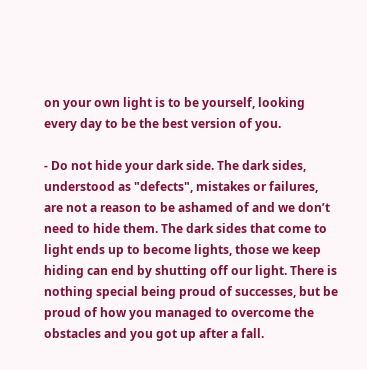on your own light is to be yourself, looking every day to be the best version of you.

- Do not hide your dark side. The dark sides, understood as "defects", mistakes or failures, are not a reason to be ashamed of and we don’t need to hide them. The dark sides that come to light ends up to become lights, those we keep hiding can end by shutting off our light. There is nothing special being proud of successes, but be proud of how you managed to overcome the obstacles and you got up after a fall.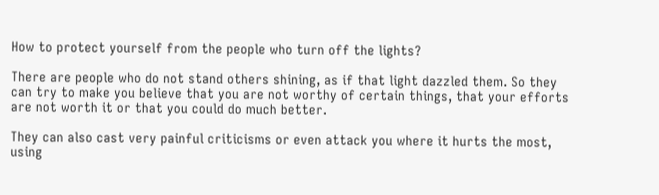How to protect yourself from the people who turn off the lights?

There are people who do not stand others shining, as if that light dazzled them. So they can try to make you believe that you are not worthy of certain things, that your efforts are not worth it or that you could do much better.

They can also cast very painful criticisms or even attack you where it hurts the most, using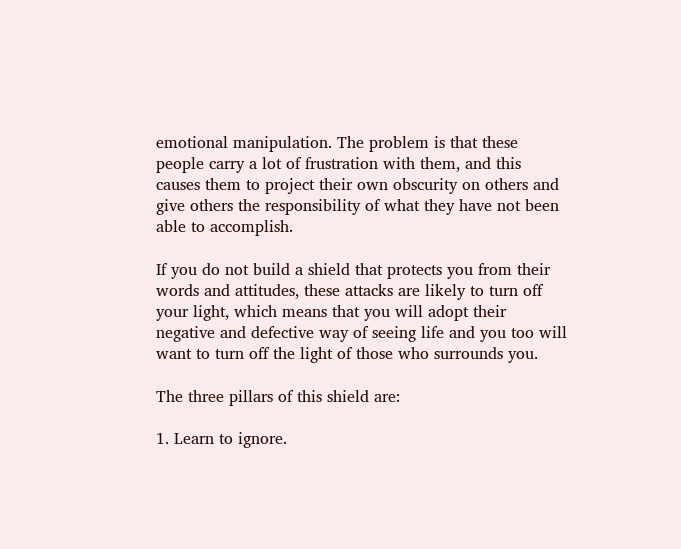emotional manipulation. The problem is that these people carry a lot of frustration with them, and this causes them to project their own obscurity on others and give others the responsibility of what they have not been able to accomplish.

If you do not build a shield that protects you from their words and attitudes, these attacks are likely to turn off your light, which means that you will adopt their negative and defective way of seeing life and you too will want to turn off the light of those who surrounds you.

The three pillars of this shield are:

1. Learn to ignore.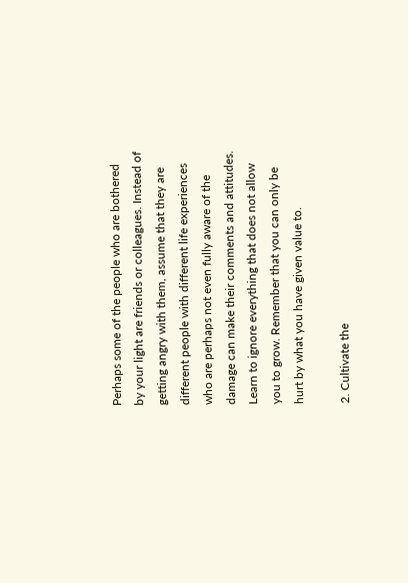Perhaps some of the people who are bothered by your light are friends or colleagues. Instead of getting angry with them, assume that they are different people with different life experiences who are perhaps not even fully aware of the damage can make their comments and attitudes. Learn to ignore everything that does not allow you to grow. Remember that you can only be hurt by what you have given value to.

2. Cultivate the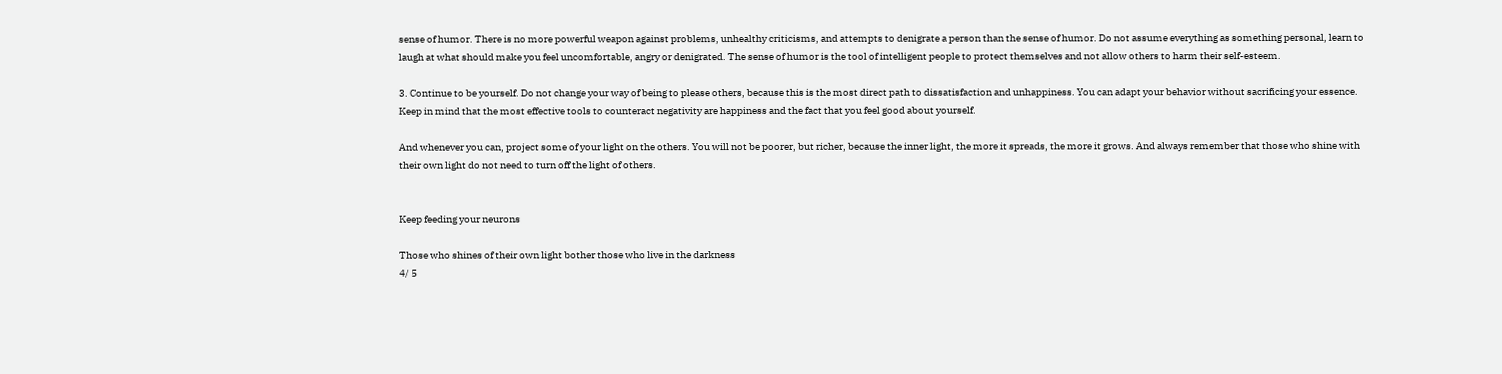sense of humor. There is no more powerful weapon against problems, unhealthy criticisms, and attempts to denigrate a person than the sense of humor. Do not assume everything as something personal, learn to laugh at what should make you feel uncomfortable, angry or denigrated. The sense of humor is the tool of intelligent people to protect themselves and not allow others to harm their self-esteem.

3. Continue to be yourself. Do not change your way of being to please others, because this is the most direct path to dissatisfaction and unhappiness. You can adapt your behavior without sacrificing your essence. Keep in mind that the most effective tools to counteract negativity are happiness and the fact that you feel good about yourself.

And whenever you can, project some of your light on the others. You will not be poorer, but richer, because the inner light, the more it spreads, the more it grows. And always remember that those who shine with their own light do not need to turn off the light of others.


Keep feeding your neurons

Those who shines of their own light bother those who live in the darkness
4/ 5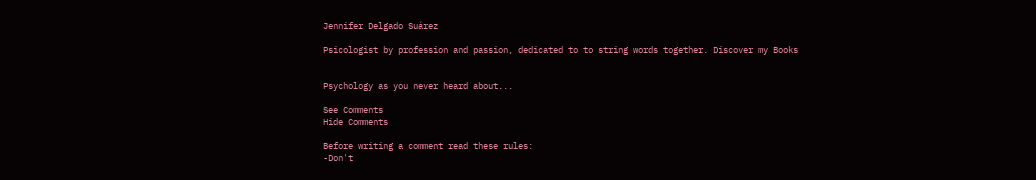Jennifer Delgado Suárez

Psicologist by profession and passion, dedicated to to string words together. Discover my Books


Psychology as you never heard about...

See Comments
Hide Comments

Before writing a comment read these rules:
-Don't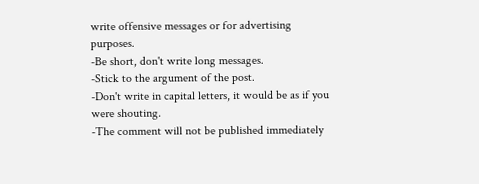write offensive messages or for advertising purposes.
-Be short, don't write long messages.
-Stick to the argument of the post.
-Don't write in capital letters, it would be as if you were shouting.
-The comment will not be published immediately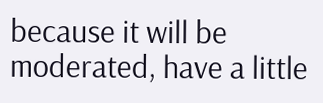because it will be moderated, have a little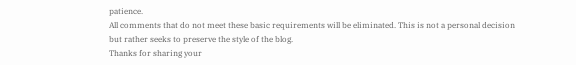patience.
All comments that do not meet these basic requirements will be eliminated. This is not a personal decision but rather seeks to preserve the style of the blog.
Thanks for sharing your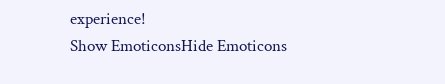experience!
Show EmoticonsHide Emoticons